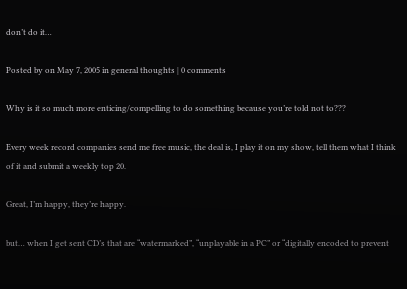don’t do it…

Posted by on May 7, 2005 in general thoughts | 0 comments

Why is it so much more enticing/compelling to do something because you’re told not to???

Every week record companies send me free music, the deal is, I play it on my show, tell them what I think of it and submit a weekly top 20.

Great, I’m happy, they’re happy.

but… when I get sent CD’s that are “watermarked”, “unplayable in a PC” or “digitally encoded to prevent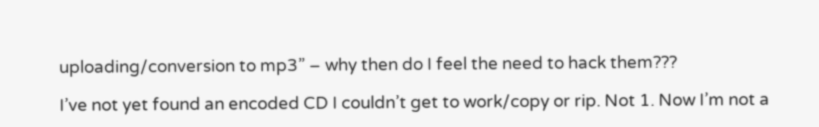uploading/conversion to mp3” – why then do I feel the need to hack them???

I’ve not yet found an encoded CD I couldn’t get to work/copy or rip. Not 1. Now I’m not a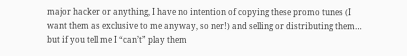major hacker or anything, I have no intention of copying these promo tunes (I want them as exclusive to me anyway, so ner!) and selling or distributing them… but if you tell me I “can’t” play them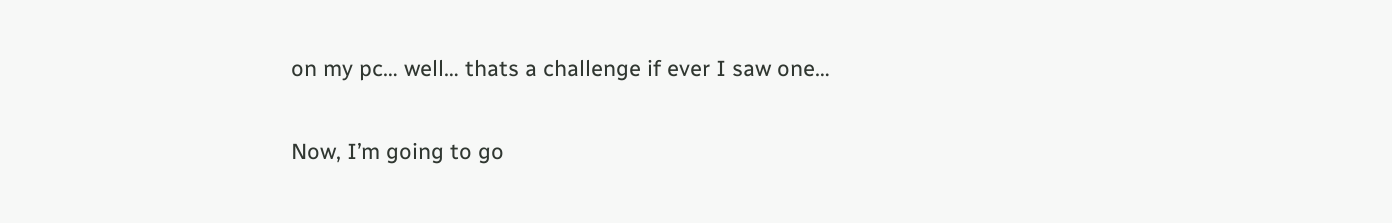on my pc… well… thats a challenge if ever I saw one…

Now, I’m going to go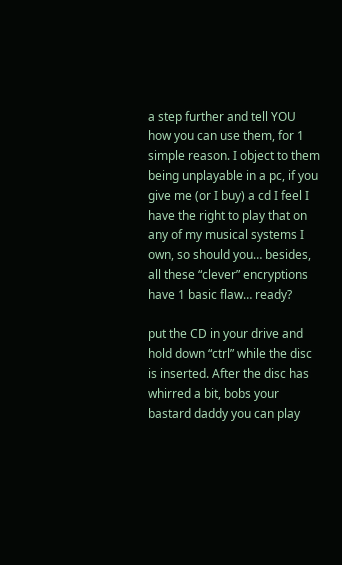a step further and tell YOU how you can use them, for 1 simple reason. I object to them being unplayable in a pc, if you give me (or I buy) a cd I feel I have the right to play that on any of my musical systems I own, so should you… besides, all these “clever” encryptions have 1 basic flaw… ready?

put the CD in your drive and hold down “ctrl” while the disc is inserted. After the disc has whirred a bit, bobs your bastard daddy you can play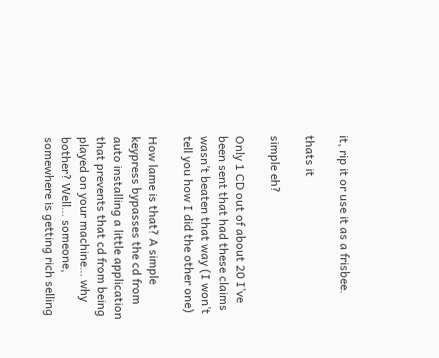it, rip it or use it as a frisbee.

thats it

simple eh?

Only 1 CD out of about 20 I’ve been sent that had these claims wasn’t beaten that way (I won’t tell you how I did the other one)

How lame is that? A simple keypress bypasses the cd from auto installing a little application that prevents that cd from being played on your machine… why bother? Well… someone, somewhere is getting rich selling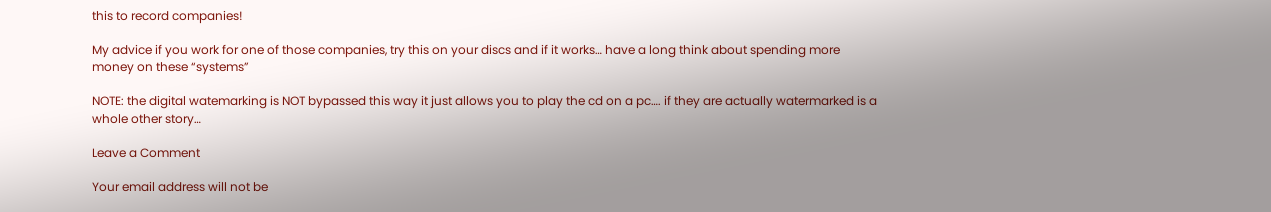this to record companies!

My advice if you work for one of those companies, try this on your discs and if it works… have a long think about spending more money on these “systems”

NOTE: the digital watemarking is NOT bypassed this way it just allows you to play the cd on a pc…. if they are actually watermarked is a whole other story…

Leave a Comment

Your email address will not be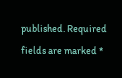published. Required fields are marked *